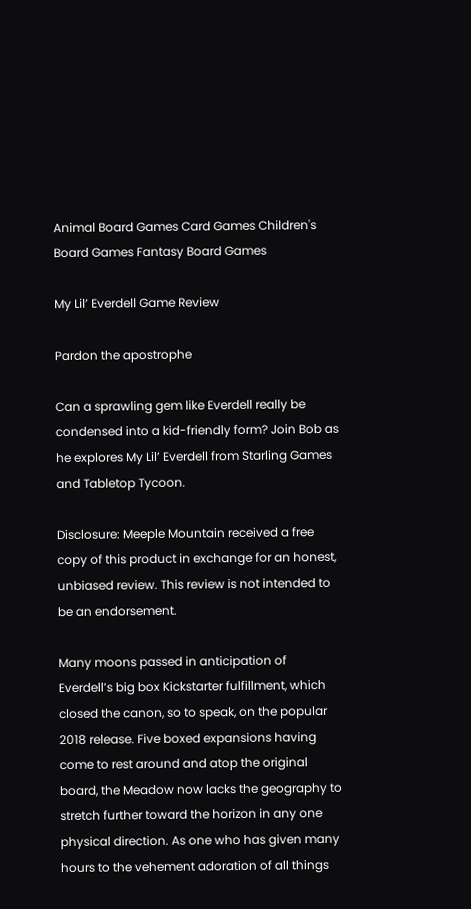Animal Board Games Card Games Children's Board Games Fantasy Board Games

My Lil’ Everdell Game Review

Pardon the apostrophe

Can a sprawling gem like Everdell really be condensed into a kid-friendly form? Join Bob as he explores My Lil’ Everdell from Starling Games and Tabletop Tycoon.

Disclosure: Meeple Mountain received a free copy of this product in exchange for an honest, unbiased review. This review is not intended to be an endorsement.

Many moons passed in anticipation of Everdell’s big box Kickstarter fulfillment, which closed the canon, so to speak, on the popular 2018 release. Five boxed expansions having come to rest around and atop the original board, the Meadow now lacks the geography to stretch further toward the horizon in any one physical direction. As one who has given many hours to the vehement adoration of all things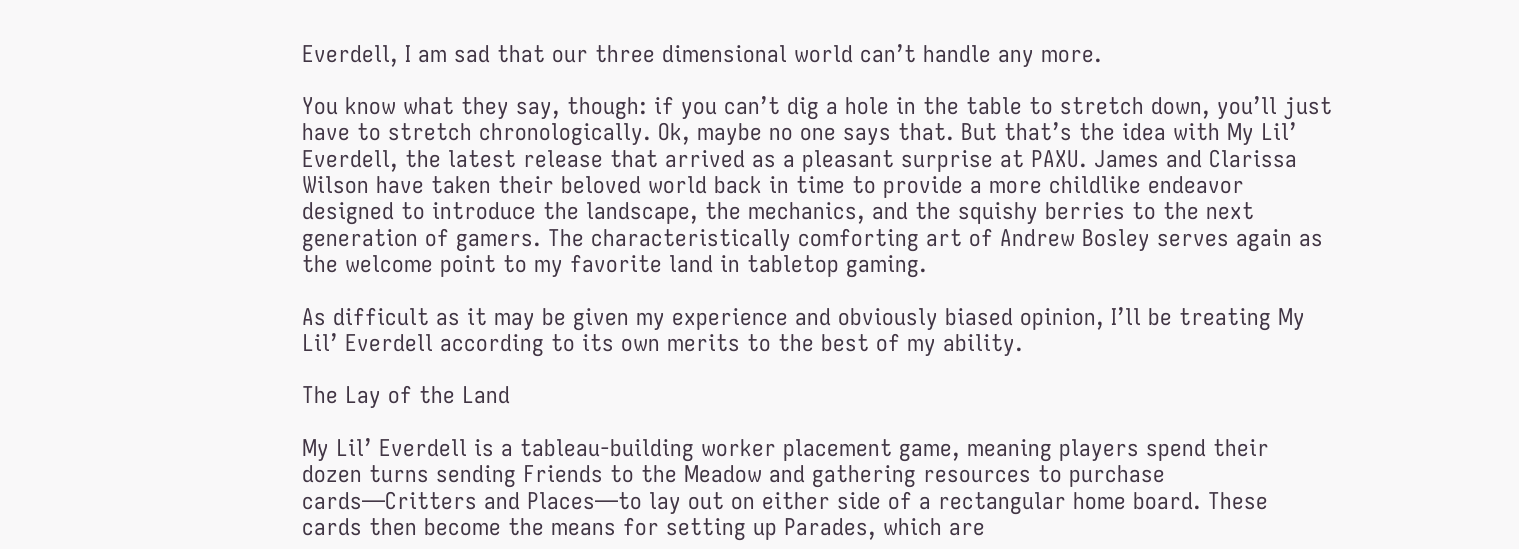Everdell, I am sad that our three dimensional world can’t handle any more.

You know what they say, though: if you can’t dig a hole in the table to stretch down, you’ll just have to stretch chronologically. Ok, maybe no one says that. But that’s the idea with My Lil’ Everdell, the latest release that arrived as a pleasant surprise at PAXU. James and Clarissa Wilson have taken their beloved world back in time to provide a more childlike endeavor designed to introduce the landscape, the mechanics, and the squishy berries to the next generation of gamers. The characteristically comforting art of Andrew Bosley serves again as the welcome point to my favorite land in tabletop gaming.

As difficult as it may be given my experience and obviously biased opinion, I’ll be treating My Lil’ Everdell according to its own merits to the best of my ability.

The Lay of the Land

My Lil’ Everdell is a tableau-building worker placement game, meaning players spend their dozen turns sending Friends to the Meadow and gathering resources to purchase cards—Critters and Places—to lay out on either side of a rectangular home board. These cards then become the means for setting up Parades, which are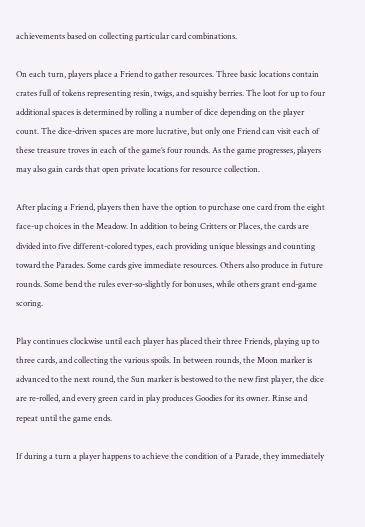achievements based on collecting particular card combinations.

On each turn, players place a Friend to gather resources. Three basic locations contain crates full of tokens representing resin, twigs, and squishy berries. The loot for up to four additional spaces is determined by rolling a number of dice depending on the player count. The dice-driven spaces are more lucrative, but only one Friend can visit each of these treasure troves in each of the game’s four rounds. As the game progresses, players may also gain cards that open private locations for resource collection.

After placing a Friend, players then have the option to purchase one card from the eight face-up choices in the Meadow. In addition to being Critters or Places, the cards are divided into five different-colored types, each providing unique blessings and counting toward the Parades. Some cards give immediate resources. Others also produce in future rounds. Some bend the rules ever-so-slightly for bonuses, while others grant end-game scoring.

Play continues clockwise until each player has placed their three Friends, playing up to three cards, and collecting the various spoils. In between rounds, the Moon marker is advanced to the next round, the Sun marker is bestowed to the new first player, the dice are re-rolled, and every green card in play produces Goodies for its owner. Rinse and repeat until the game ends.

If during a turn a player happens to achieve the condition of a Parade, they immediately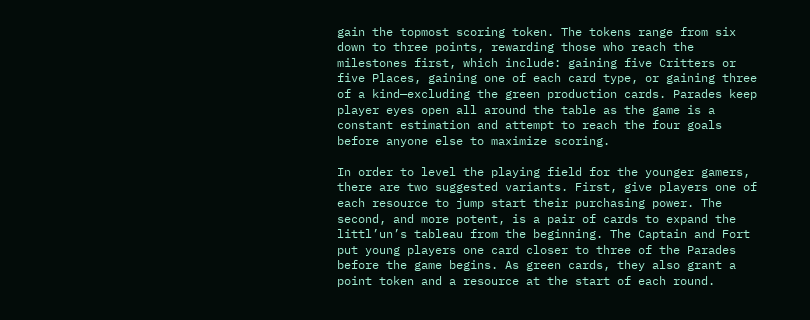gain the topmost scoring token. The tokens range from six down to three points, rewarding those who reach the milestones first, which include: gaining five Critters or five Places, gaining one of each card type, or gaining three of a kind—excluding the green production cards. Parades keep player eyes open all around the table as the game is a constant estimation and attempt to reach the four goals before anyone else to maximize scoring.

In order to level the playing field for the younger gamers, there are two suggested variants. First, give players one of each resource to jump start their purchasing power. The second, and more potent, is a pair of cards to expand the littl’un’s tableau from the beginning. The Captain and Fort put young players one card closer to three of the Parades before the game begins. As green cards, they also grant a point token and a resource at the start of each round.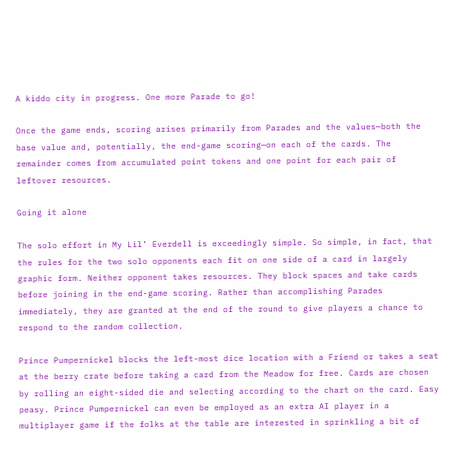A kiddo city in progress. One more Parade to go!

Once the game ends, scoring arises primarily from Parades and the values—both the base value and, potentially, the end-game scoring—on each of the cards. The remainder comes from accumulated point tokens and one point for each pair of leftover resources.

Going it alone

The solo effort in My Lil’ Everdell is exceedingly simple. So simple, in fact, that the rules for the two solo opponents each fit on one side of a card in largely graphic form. Neither opponent takes resources. They block spaces and take cards before joining in the end-game scoring. Rather than accomplishing Parades immediately, they are granted at the end of the round to give players a chance to respond to the random collection.

Prince Pumpernickel blocks the left-most dice location with a Friend or takes a seat at the berry crate before taking a card from the Meadow for free. Cards are chosen by rolling an eight-sided die and selecting according to the chart on the card. Easy peasy. Prince Pumpernickel can even be employed as an extra AI player in a multiplayer game if the folks at the table are interested in sprinkling a bit of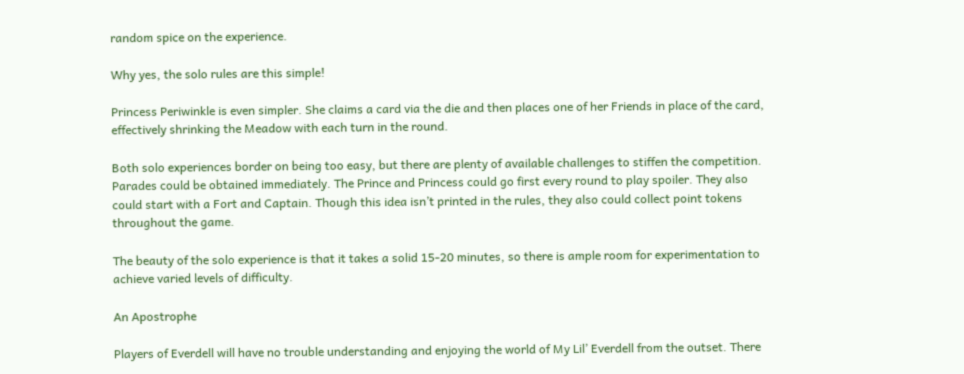random spice on the experience.

Why yes, the solo rules are this simple!

Princess Periwinkle is even simpler. She claims a card via the die and then places one of her Friends in place of the card, effectively shrinking the Meadow with each turn in the round.

Both solo experiences border on being too easy, but there are plenty of available challenges to stiffen the competition. Parades could be obtained immediately. The Prince and Princess could go first every round to play spoiler. They also could start with a Fort and Captain. Though this idea isn’t printed in the rules, they also could collect point tokens throughout the game.

The beauty of the solo experience is that it takes a solid 15-20 minutes, so there is ample room for experimentation to achieve varied levels of difficulty.

An Apostrophe

Players of Everdell will have no trouble understanding and enjoying the world of My Lil’ Everdell from the outset. There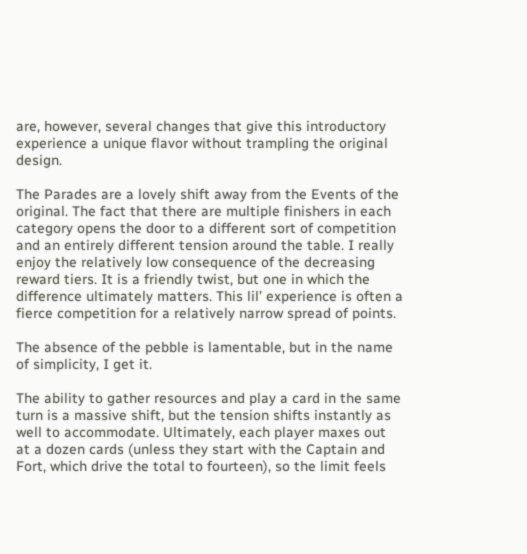are, however, several changes that give this introductory experience a unique flavor without trampling the original design.

The Parades are a lovely shift away from the Events of the original. The fact that there are multiple finishers in each category opens the door to a different sort of competition and an entirely different tension around the table. I really enjoy the relatively low consequence of the decreasing reward tiers. It is a friendly twist, but one in which the difference ultimately matters. This lil’ experience is often a fierce competition for a relatively narrow spread of points.

The absence of the pebble is lamentable, but in the name of simplicity, I get it.

The ability to gather resources and play a card in the same turn is a massive shift, but the tension shifts instantly as well to accommodate. Ultimately, each player maxes out at a dozen cards (unless they start with the Captain and Fort, which drive the total to fourteen), so the limit feels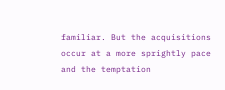familiar. But the acquisitions occur at a more sprightly pace and the temptation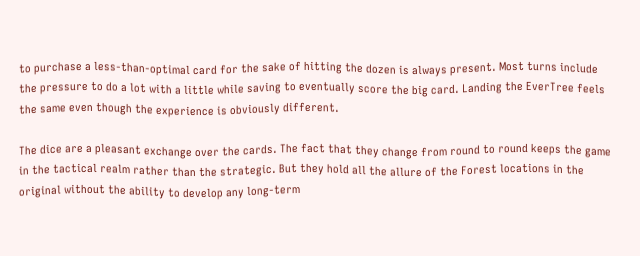to purchase a less-than-optimal card for the sake of hitting the dozen is always present. Most turns include the pressure to do a lot with a little while saving to eventually score the big card. Landing the EverTree feels the same even though the experience is obviously different.

The dice are a pleasant exchange over the cards. The fact that they change from round to round keeps the game in the tactical realm rather than the strategic. But they hold all the allure of the Forest locations in the original without the ability to develop any long-term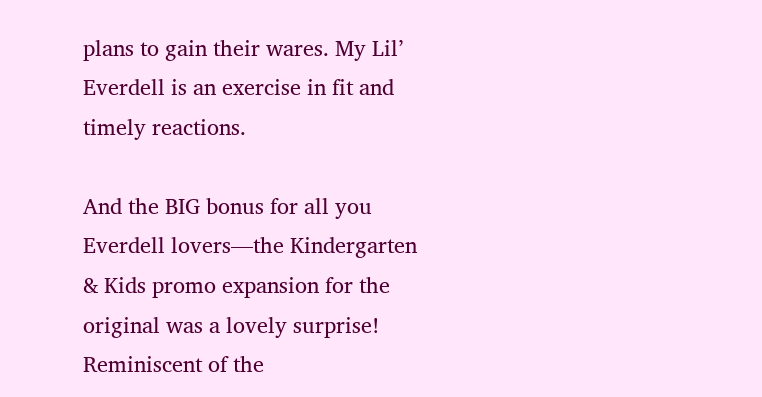plans to gain their wares. My Lil’ Everdell is an exercise in fit and timely reactions.

And the BIG bonus for all you Everdell lovers—the Kindergarten & Kids promo expansion for the original was a lovely surprise! Reminiscent of the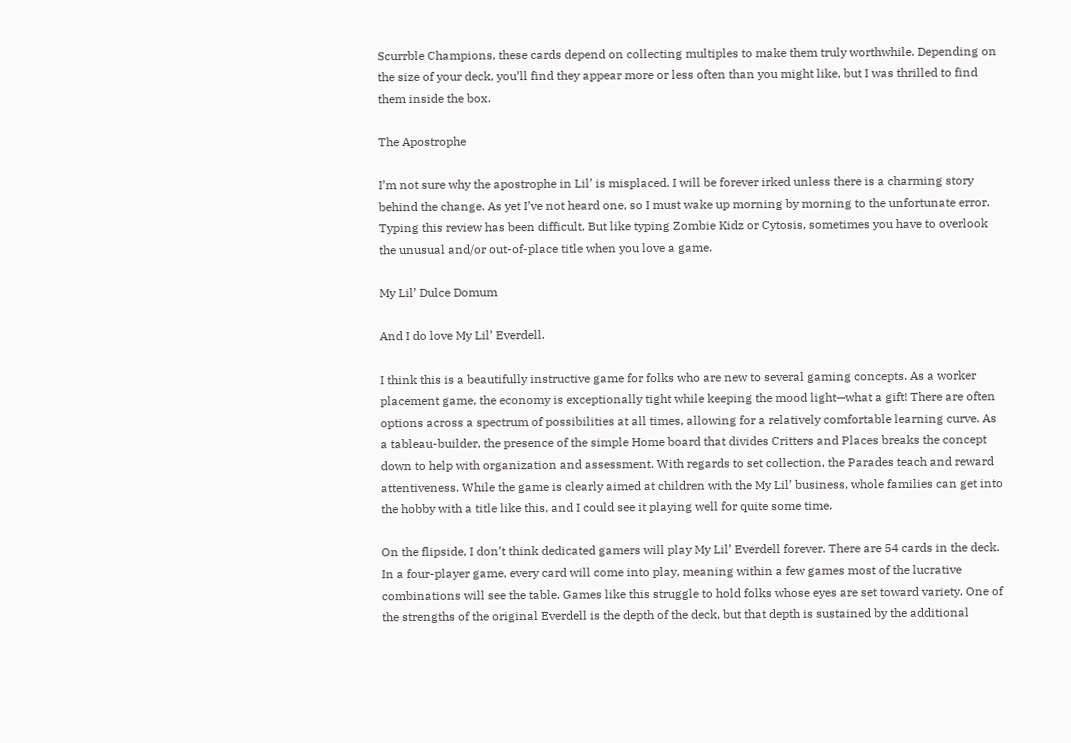Scurrble Champions, these cards depend on collecting multiples to make them truly worthwhile. Depending on the size of your deck, you’ll find they appear more or less often than you might like, but I was thrilled to find them inside the box.

The Apostrophe

I’m not sure why the apostrophe in Lil’ is misplaced. I will be forever irked unless there is a charming story behind the change. As yet I’ve not heard one, so I must wake up morning by morning to the unfortunate error. Typing this review has been difficult. But like typing Zombie Kidz or Cytosis, sometimes you have to overlook the unusual and/or out-of-place title when you love a game.

My Lil’ Dulce Domum

And I do love My Lil’ Everdell.

I think this is a beautifully instructive game for folks who are new to several gaming concepts. As a worker placement game, the economy is exceptionally tight while keeping the mood light—what a gift! There are often options across a spectrum of possibilities at all times, allowing for a relatively comfortable learning curve. As a tableau-builder, the presence of the simple Home board that divides Critters and Places breaks the concept down to help with organization and assessment. With regards to set collection, the Parades teach and reward attentiveness. While the game is clearly aimed at children with the My Lil’ business, whole families can get into the hobby with a title like this, and I could see it playing well for quite some time.

On the flipside, I don’t think dedicated gamers will play My Lil’ Everdell forever. There are 54 cards in the deck. In a four-player game, every card will come into play, meaning within a few games most of the lucrative combinations will see the table. Games like this struggle to hold folks whose eyes are set toward variety. One of the strengths of the original Everdell is the depth of the deck, but that depth is sustained by the additional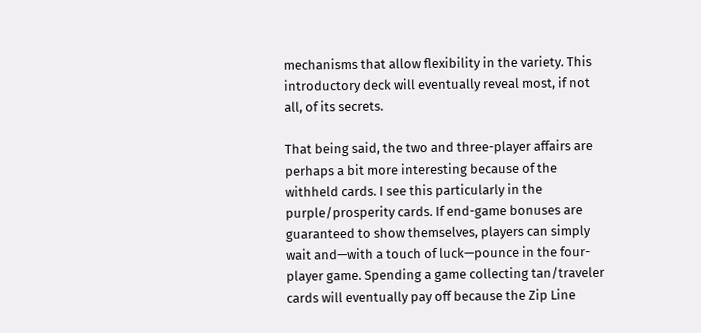mechanisms that allow flexibility in the variety. This introductory deck will eventually reveal most, if not all, of its secrets.

That being said, the two and three-player affairs are perhaps a bit more interesting because of the withheld cards. I see this particularly in the purple/prosperity cards. If end-game bonuses are guaranteed to show themselves, players can simply wait and—with a touch of luck—pounce in the four-player game. Spending a game collecting tan/traveler cards will eventually pay off because the Zip Line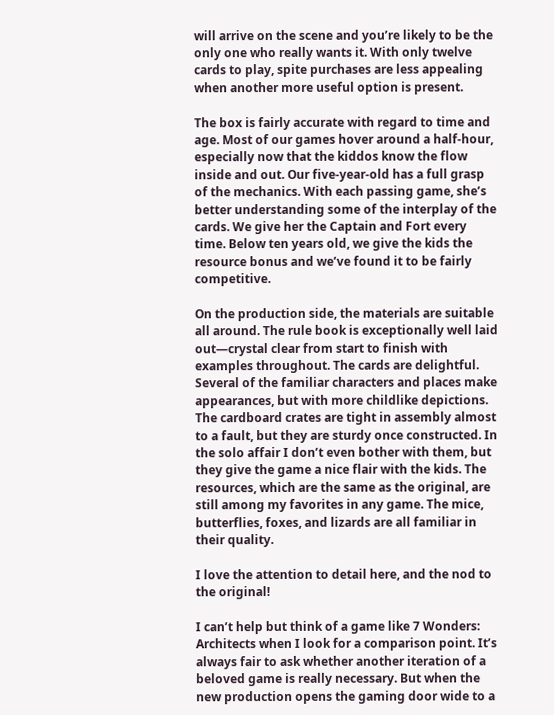will arrive on the scene and you’re likely to be the only one who really wants it. With only twelve cards to play, spite purchases are less appealing when another more useful option is present.

The box is fairly accurate with regard to time and age. Most of our games hover around a half-hour, especially now that the kiddos know the flow inside and out. Our five-year-old has a full grasp of the mechanics. With each passing game, she’s better understanding some of the interplay of the cards. We give her the Captain and Fort every time. Below ten years old, we give the kids the resource bonus and we’ve found it to be fairly competitive.

On the production side, the materials are suitable all around. The rule book is exceptionally well laid out—crystal clear from start to finish with examples throughout. The cards are delightful. Several of the familiar characters and places make appearances, but with more childlike depictions. The cardboard crates are tight in assembly almost to a fault, but they are sturdy once constructed. In the solo affair I don’t even bother with them, but they give the game a nice flair with the kids. The resources, which are the same as the original, are still among my favorites in any game. The mice, butterflies, foxes, and lizards are all familiar in their quality.

I love the attention to detail here, and the nod to the original!

I can’t help but think of a game like 7 Wonders: Architects when I look for a comparison point. It’s always fair to ask whether another iteration of a beloved game is really necessary. But when the new production opens the gaming door wide to a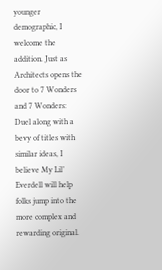younger demographic, I welcome the addition. Just as Architects opens the door to 7 Wonders and 7 Wonders: Duel along with a bevy of titles with similar ideas, I believe My Lil’ Everdell will help folks jump into the more complex and rewarding original.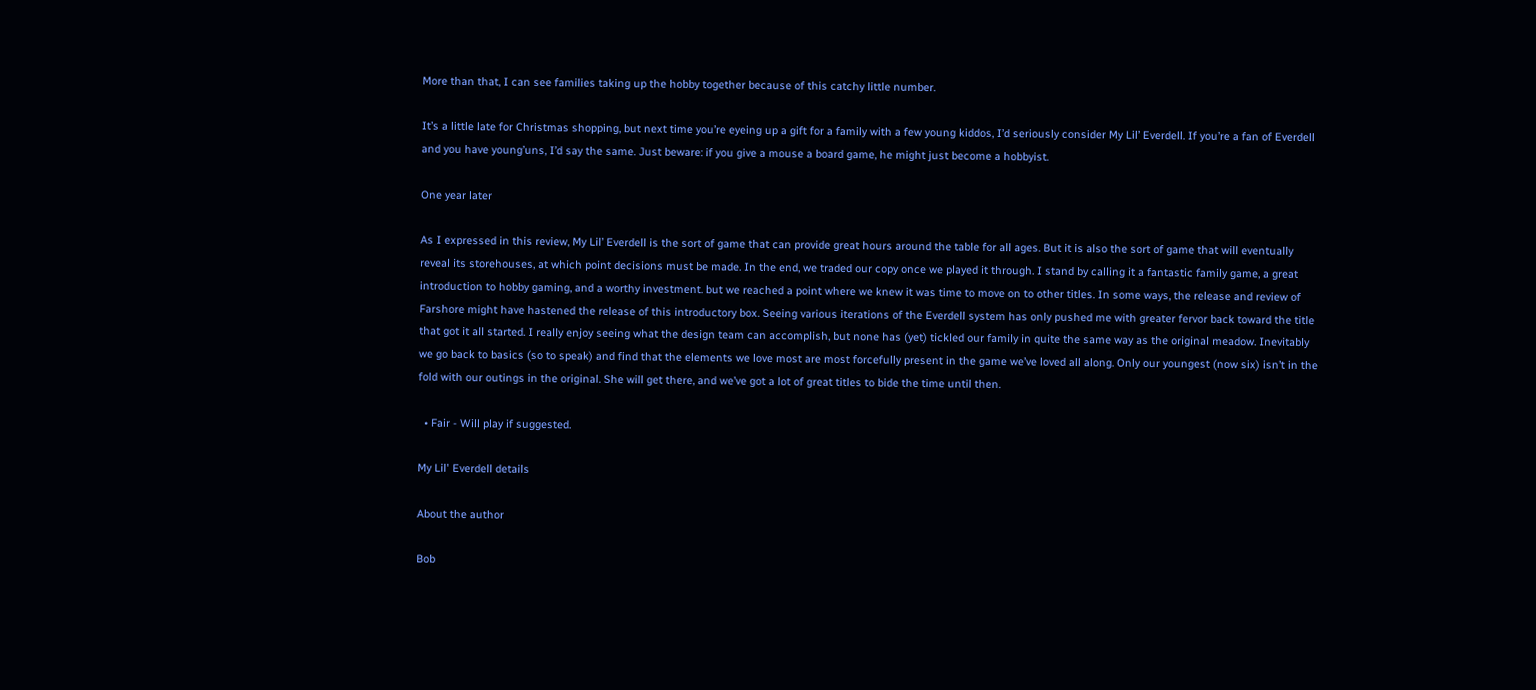More than that, I can see families taking up the hobby together because of this catchy little number.

It’s a little late for Christmas shopping, but next time you’re eyeing up a gift for a family with a few young kiddos, I’d seriously consider My Lil’ Everdell. If you’re a fan of Everdell and you have young’uns, I’d say the same. Just beware: if you give a mouse a board game, he might just become a hobbyist.

One year later

As I expressed in this review, My Lil’ Everdell is the sort of game that can provide great hours around the table for all ages. But it is also the sort of game that will eventually reveal its storehouses, at which point decisions must be made. In the end, we traded our copy once we played it through. I stand by calling it a fantastic family game, a great introduction to hobby gaming, and a worthy investment. but we reached a point where we knew it was time to move on to other titles. In some ways, the release and review of Farshore might have hastened the release of this introductory box. Seeing various iterations of the Everdell system has only pushed me with greater fervor back toward the title that got it all started. I really enjoy seeing what the design team can accomplish, but none has (yet) tickled our family in quite the same way as the original meadow. Inevitably we go back to basics (so to speak) and find that the elements we love most are most forcefully present in the game we’ve loved all along. Only our youngest (now six) isn’t in the fold with our outings in the original. She will get there, and we’ve got a lot of great titles to bide the time until then.

  • Fair - Will play if suggested.

My Lil' Everdell details

About the author

Bob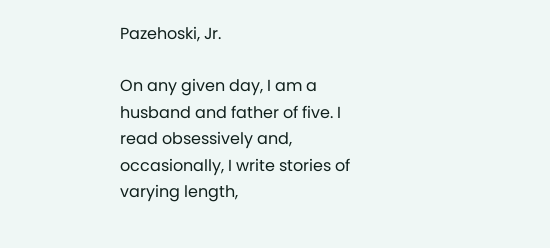Pazehoski, Jr.

On any given day, I am a husband and father of five. I read obsessively and, occasionally, I write stories of varying length,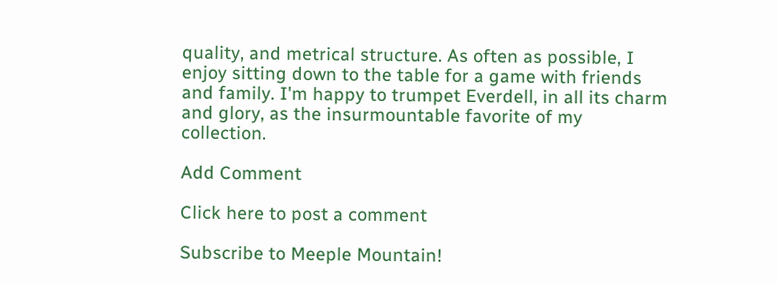quality, and metrical structure. As often as possible, I enjoy sitting down to the table for a game with friends and family. I'm happy to trumpet Everdell, in all its charm and glory, as the insurmountable favorite of my collection.

Add Comment

Click here to post a comment

Subscribe to Meeple Mountain!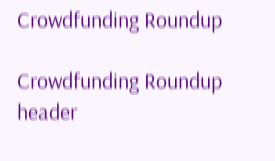Crowdfunding Roundup

Crowdfunding Roundup header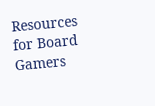Resources for Board Gamers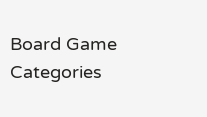Board Game Categories